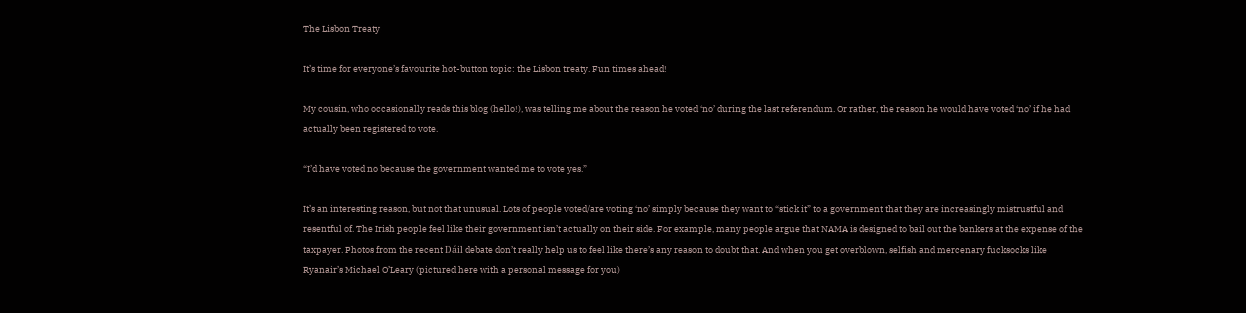The Lisbon Treaty

It’s time for everyone’s favourite hot-button topic: the Lisbon treaty. Fun times ahead!

My cousin, who occasionally reads this blog (hello!), was telling me about the reason he voted ‘no’ during the last referendum. Or rather, the reason he would have voted ‘no’ if he had actually been registered to vote.

“I’d have voted no because the government wanted me to vote yes.”

It’s an interesting reason, but not that unusual. Lots of people voted/are voting ‘no’ simply because they want to “stick it” to a government that they are increasingly mistrustful and resentful of. The Irish people feel like their government isn’t actually on their side. For example, many people argue that NAMA is designed to bail out the bankers at the expense of the taxpayer. Photos from the recent Dáil debate don’t really help us to feel like there’s any reason to doubt that. And when you get overblown, selfish and mercenary fucksocks like Ryanair’s Michael O’Leary (pictured here with a personal message for you)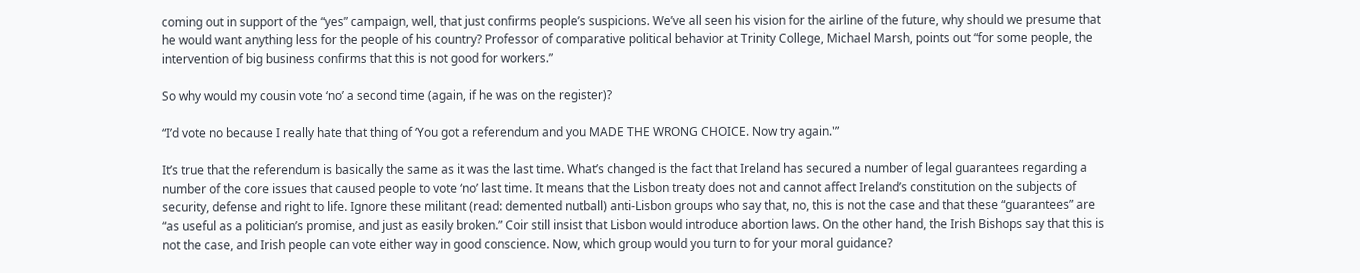coming out in support of the “yes” campaign, well, that just confirms people’s suspicions. We’ve all seen his vision for the airline of the future, why should we presume that he would want anything less for the people of his country? Professor of comparative political behavior at Trinity College, Michael Marsh, points out “for some people, the intervention of big business confirms that this is not good for workers.”

So why would my cousin vote ‘no’ a second time (again, if he was on the register)?

“I’d vote no because I really hate that thing of ‘You got a referendum and you MADE THE WRONG CHOICE. Now try again.'”

It’s true that the referendum is basically the same as it was the last time. What’s changed is the fact that Ireland has secured a number of legal guarantees regarding a number of the core issues that caused people to vote ‘no’ last time. It means that the Lisbon treaty does not and cannot affect Ireland’s constitution on the subjects of security, defense and right to life. Ignore these militant (read: demented nutball) anti-Lisbon groups who say that, no, this is not the case and that these “guarantees” are “as useful as a politician’s promise, and just as easily broken.” Coir still insist that Lisbon would introduce abortion laws. On the other hand, the Irish Bishops say that this is not the case, and Irish people can vote either way in good conscience. Now, which group would you turn to for your moral guidance?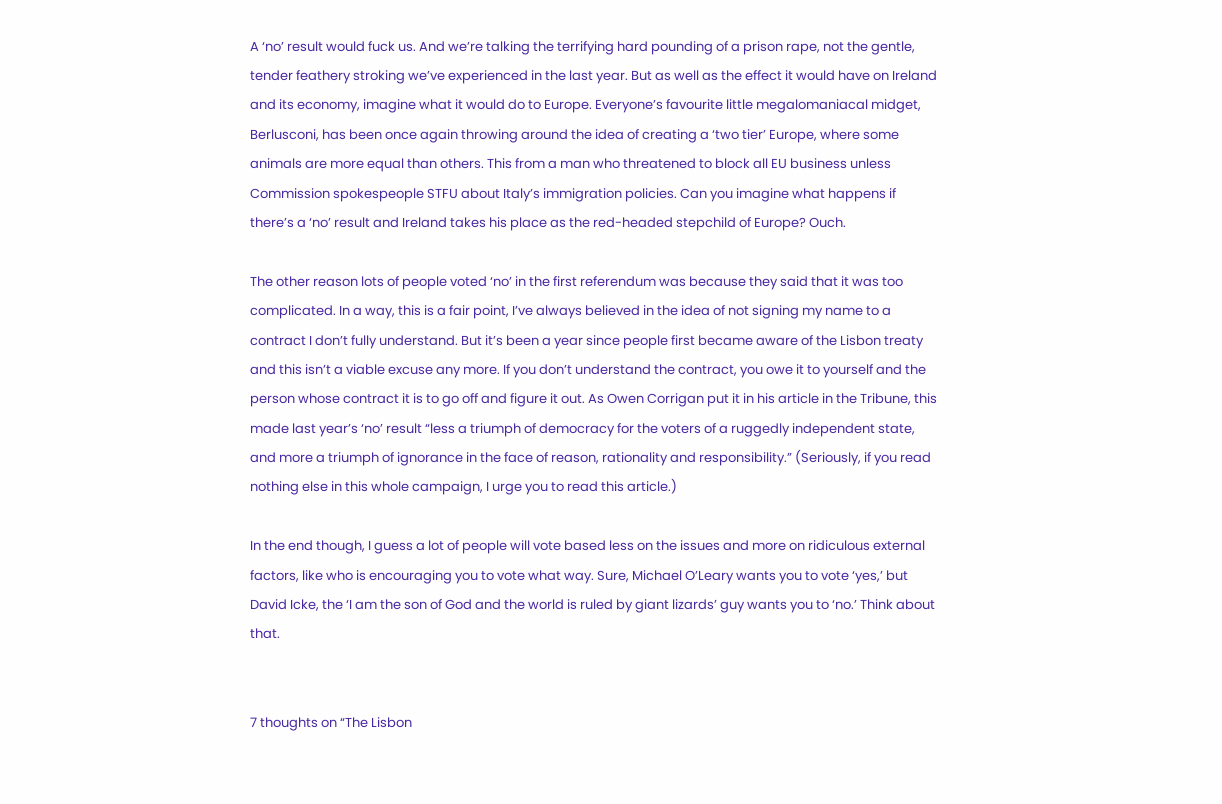A ‘no’ result would fuck us. And we’re talking the terrifying hard pounding of a prison rape, not the gentle, tender feathery stroking we’ve experienced in the last year. But as well as the effect it would have on Ireland and its economy, imagine what it would do to Europe. Everyone’s favourite little megalomaniacal midget, Berlusconi, has been once again throwing around the idea of creating a ‘two tier’ Europe, where some animals are more equal than others. This from a man who threatened to block all EU business unless Commission spokespeople STFU about Italy’s immigration policies. Can you imagine what happens if there’s a ‘no’ result and Ireland takes his place as the red-headed stepchild of Europe? Ouch.

The other reason lots of people voted ‘no’ in the first referendum was because they said that it was too complicated. In a way, this is a fair point, I’ve always believed in the idea of not signing my name to a contract I don’t fully understand. But it’s been a year since people first became aware of the Lisbon treaty and this isn’t a viable excuse any more. If you don’t understand the contract, you owe it to yourself and the person whose contract it is to go off and figure it out. As Owen Corrigan put it in his article in the Tribune, this made last year’s ‘no’ result “less a triumph of democracy for the voters of a ruggedly independent state, and more a triumph of ignorance in the face of reason, rationality and responsibility.” (Seriously, if you read nothing else in this whole campaign, I urge you to read this article.)

In the end though, I guess a lot of people will vote based less on the issues and more on ridiculous external factors, like who is encouraging you to vote what way. Sure, Michael O’Leary wants you to vote ‘yes,’ but David Icke, the ‘I am the son of God and the world is ruled by giant lizards’ guy wants you to ‘no.’ Think about that.


7 thoughts on “The Lisbon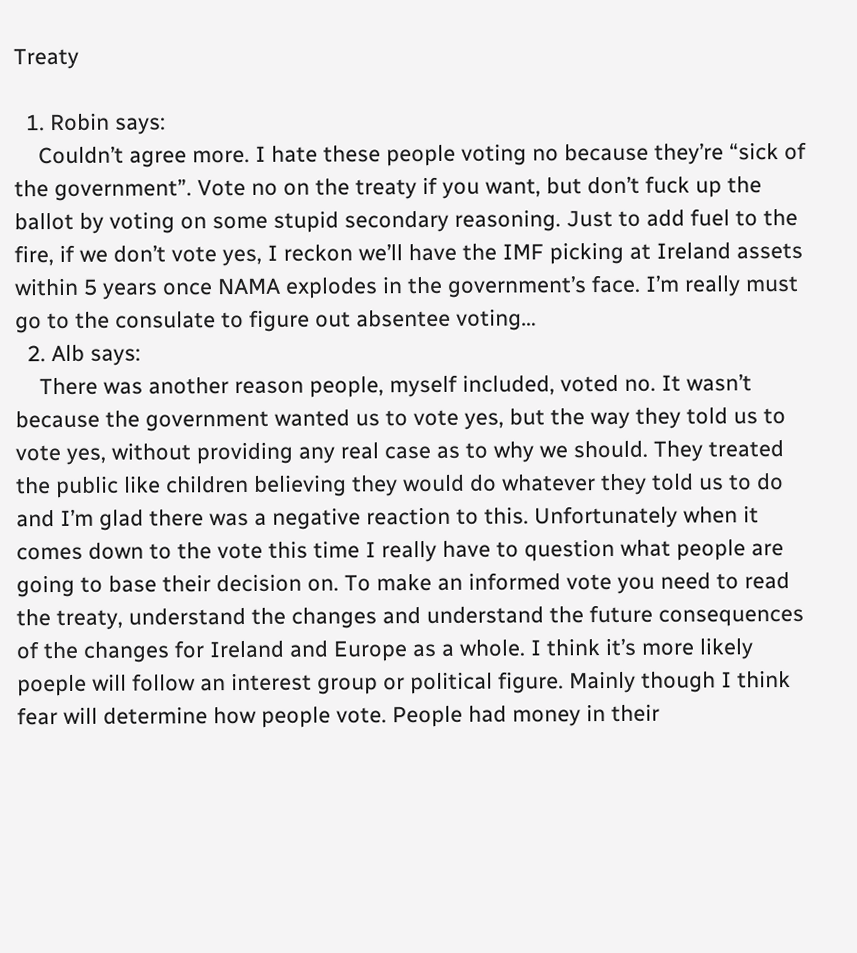Treaty

  1. Robin says:
    Couldn’t agree more. I hate these people voting no because they’re “sick of the government”. Vote no on the treaty if you want, but don’t fuck up the ballot by voting on some stupid secondary reasoning. Just to add fuel to the fire, if we don’t vote yes, I reckon we’ll have the IMF picking at Ireland assets within 5 years once NAMA explodes in the government’s face. I’m really must go to the consulate to figure out absentee voting…
  2. Alb says:
    There was another reason people, myself included, voted no. It wasn’t because the government wanted us to vote yes, but the way they told us to vote yes, without providing any real case as to why we should. They treated the public like children believing they would do whatever they told us to do and I’m glad there was a negative reaction to this. Unfortunately when it comes down to the vote this time I really have to question what people are going to base their decision on. To make an informed vote you need to read the treaty, understand the changes and understand the future consequences of the changes for Ireland and Europe as a whole. I think it’s more likely poeple will follow an interest group or political figure. Mainly though I think fear will determine how people vote. People had money in their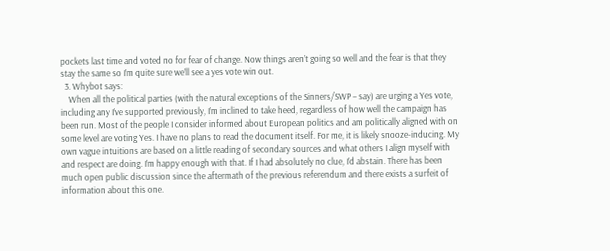pockets last time and voted no for fear of change. Now things aren’t going so well and the fear is that they stay the same so I’m quite sure we’ll see a yes vote win out.
  3. Whybot says:
    When all the political parties (with the natural exceptions of the Sinners/SWP – say) are urging a Yes vote, including any I’ve supported previously, I’m inclined to take heed, regardless of how well the campaign has been run. Most of the people I consider informed about European politics and am politically aligned with on some level are voting Yes. I have no plans to read the document itself. For me, it is likely snooze-inducing. My own vague intuitions are based on a little reading of secondary sources and what others I align myself with and respect are doing. I’m happy enough with that. If I had absolutely no clue, I’d abstain. There has been much open public discussion since the aftermath of the previous referendum and there exists a surfeit of information about this one.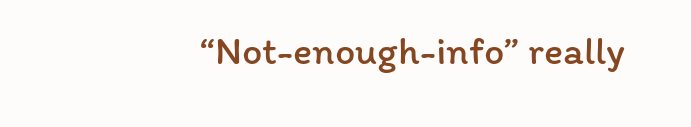“Not-enough-info” really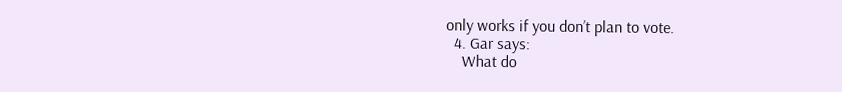only works if you don’t plan to vote.
  4. Gar says:
    What do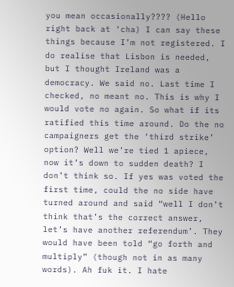you mean occasionally???? (Hello right back at ‘cha) I can say these things because I’m not registered. I do realise that Lisbon is needed, but I thought Ireland was a democracy. We said no. Last time I checked, no meant no. This is why I would vote no again. So what if its ratified this time around. Do the no campaigners get the ‘third strike’ option? Well we’re tied 1 apiece, now it’s down to sudden death? I don’t think so. If yes was voted the first time, could the no side have turned around and said “well I don’t think that’s the correct answer, let’s have another referendum’. They would have been told “go forth and multiply” (though not in as many words). Ah fuk it. I hate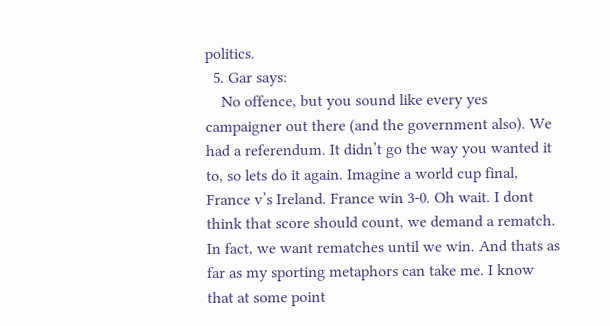politics.
  5. Gar says:
    No offence, but you sound like every yes campaigner out there (and the government also). We had a referendum. It didn’t go the way you wanted it to, so lets do it again. Imagine a world cup final, France v’s Ireland. France win 3-0. Oh wait. I dont think that score should count, we demand a rematch. In fact, we want rematches until we win. And thats as far as my sporting metaphors can take me. I know that at some point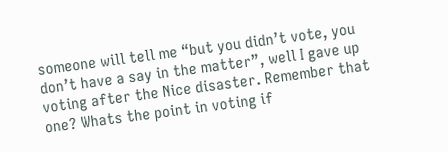someone will tell me “but you didn’t vote, you don’t have a say in the matter”, well I gave up voting after the Nice disaster. Remember that one? Whats the point in voting if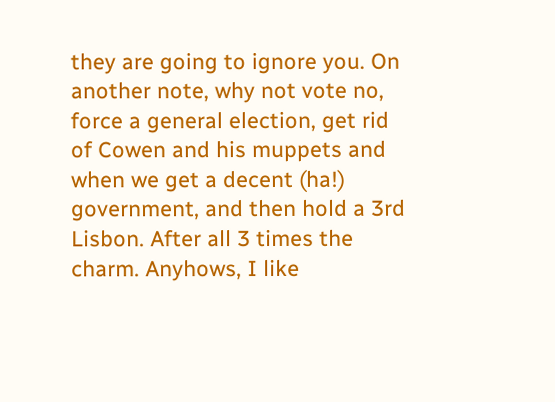they are going to ignore you. On another note, why not vote no, force a general election, get rid of Cowen and his muppets and when we get a decent (ha!) government, and then hold a 3rd Lisbon. After all 3 times the charm. Anyhows, I like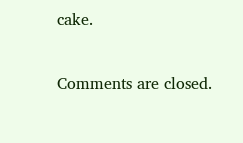cake.

Comments are closed.